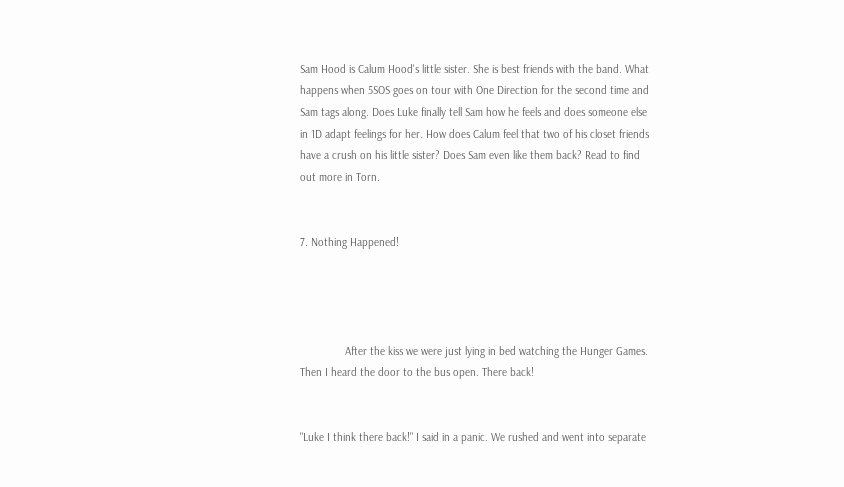Sam Hood is Calum Hood's little sister. She is best friends with the band. What happens when 5SOS goes on tour with One Direction for the second time and Sam tags along. Does Luke finally tell Sam how he feels and does someone else in 1D adapt feelings for her. How does Calum feel that two of his closet friends have a crush on his little sister? Does Sam even like them back? Read to find out more in Torn.


7. Nothing Happened!




               After the kiss we were just lying in bed watching the Hunger Games. Then I heard the door to the bus open. There back!


"Luke I think there back!" I said in a panic. We rushed and went into separate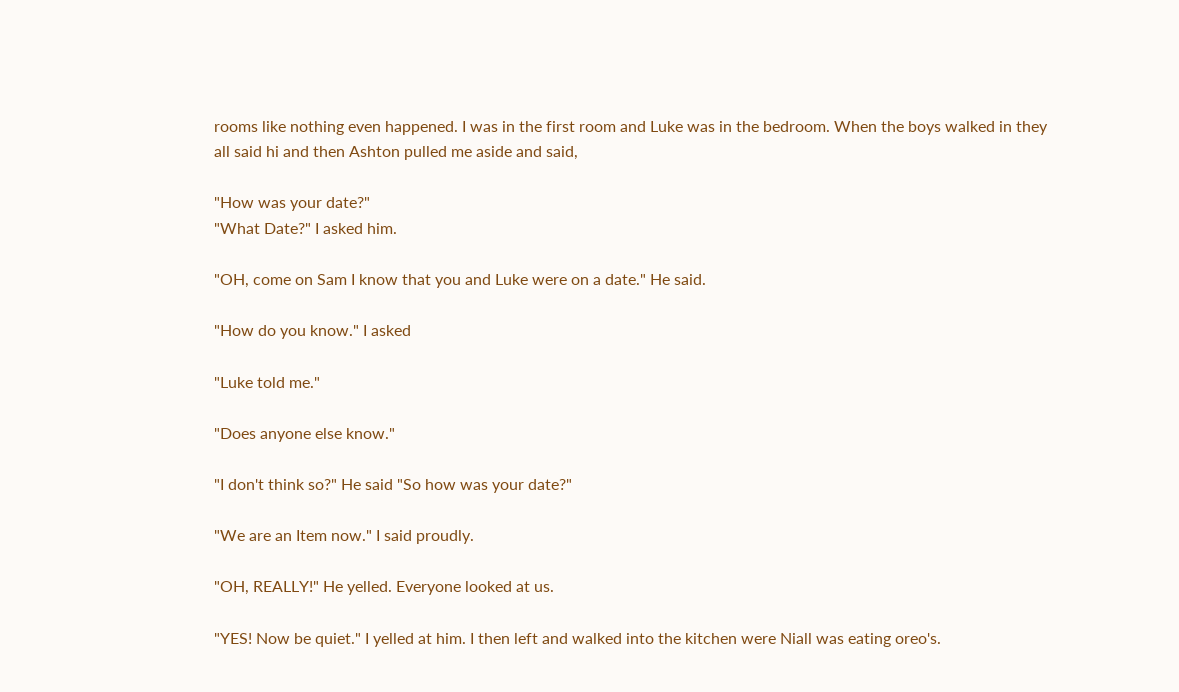rooms like nothing even happened. I was in the first room and Luke was in the bedroom. When the boys walked in they all said hi and then Ashton pulled me aside and said,

"How was your date?"
"What Date?" I asked him.

"OH, come on Sam I know that you and Luke were on a date." He said.

"How do you know." I asked

"Luke told me."

"Does anyone else know."

"I don't think so?" He said "So how was your date?"

"We are an Item now." I said proudly.

"OH, REALLY!" He yelled. Everyone looked at us.

"YES! Now be quiet." I yelled at him. I then left and walked into the kitchen were Niall was eating oreo's.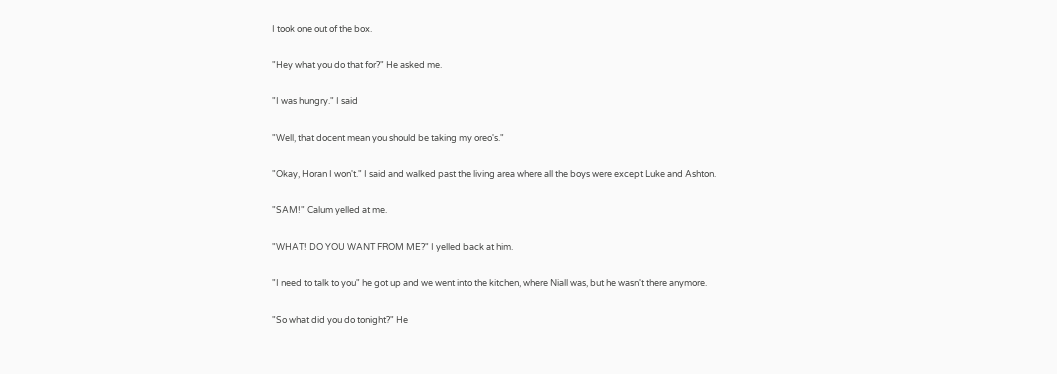I took one out of the box.

"Hey what you do that for?" He asked me.

"I was hungry." I said

"Well, that docent mean you should be taking my oreo's."

"Okay, Horan I won't." I said and walked past the living area where all the boys were except Luke and Ashton.

"SAM!" Calum yelled at me.

"WHAT! DO YOU WANT FROM ME?" I yelled back at him.

"I need to talk to you" he got up and we went into the kitchen, where Niall was, but he wasn't there anymore.

"So what did you do tonight?" He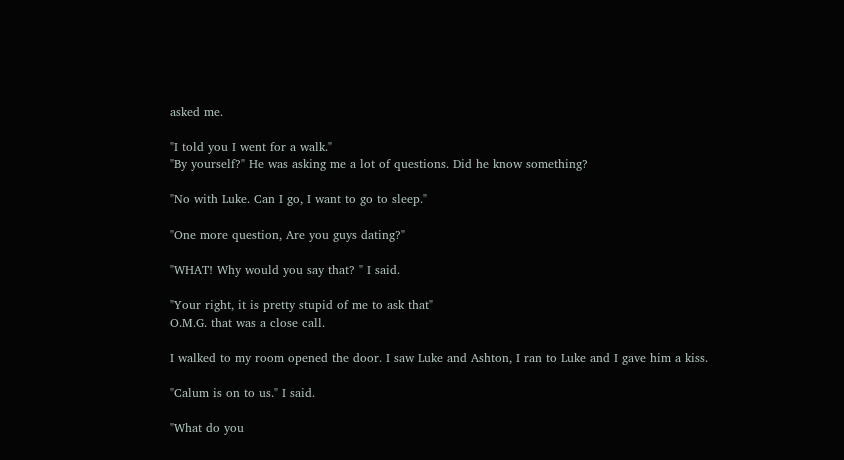asked me.

"I told you I went for a walk."
"By yourself?" He was asking me a lot of questions. Did he know something?

"No with Luke. Can I go, I want to go to sleep."

"One more question, Are you guys dating?"

"WHAT! Why would you say that? " I said.

"Your right, it is pretty stupid of me to ask that"
O.M.G. that was a close call.

I walked to my room opened the door. I saw Luke and Ashton, I ran to Luke and I gave him a kiss.

"Calum is on to us." I said.

"What do you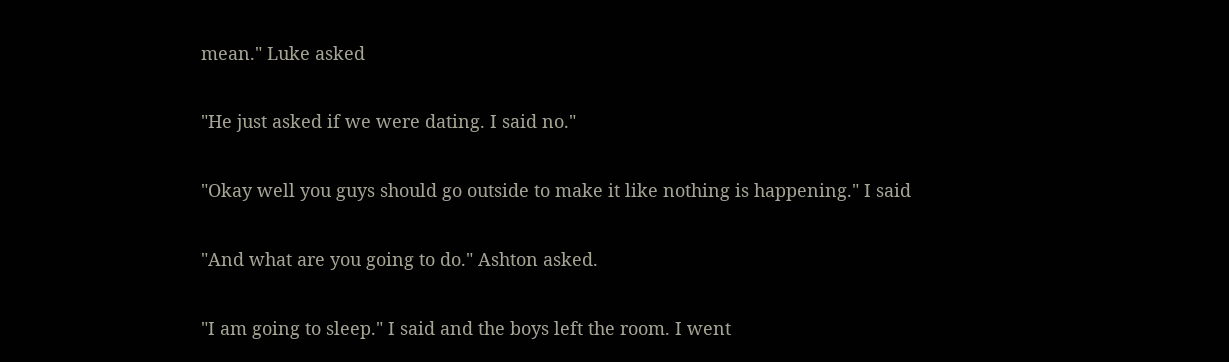mean." Luke asked

"He just asked if we were dating. I said no."

"Okay well you guys should go outside to make it like nothing is happening." I said

"And what are you going to do." Ashton asked.

"I am going to sleep." I said and the boys left the room. I went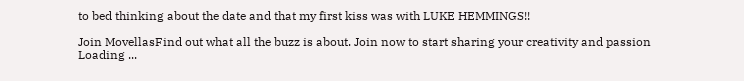to bed thinking about the date and that my first kiss was with LUKE HEMMINGS!!

Join MovellasFind out what all the buzz is about. Join now to start sharing your creativity and passion
Loading ...